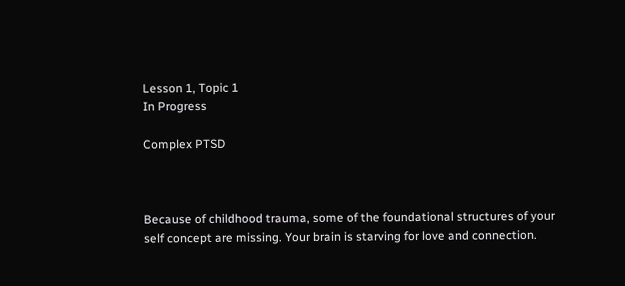Lesson 1, Topic 1
In Progress

Complex PTSD



Because of childhood trauma, some of the foundational structures of your self concept are missing. Your brain is starving for love and connection.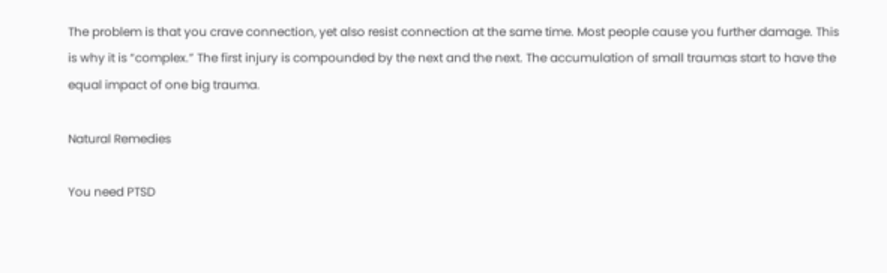The problem is that you crave connection, yet also resist connection at the same time. Most people cause you further damage. This is why it is “complex.” The first injury is compounded by the next and the next. The accumulation of small traumas start to have the equal impact of one big trauma.

Natural Remedies

You need PTSD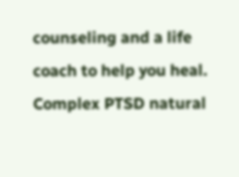counseling and a life coach to help you heal. Complex PTSD natural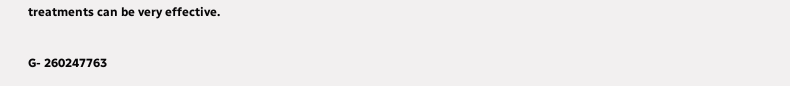treatments can be very effective.

G- 260247763